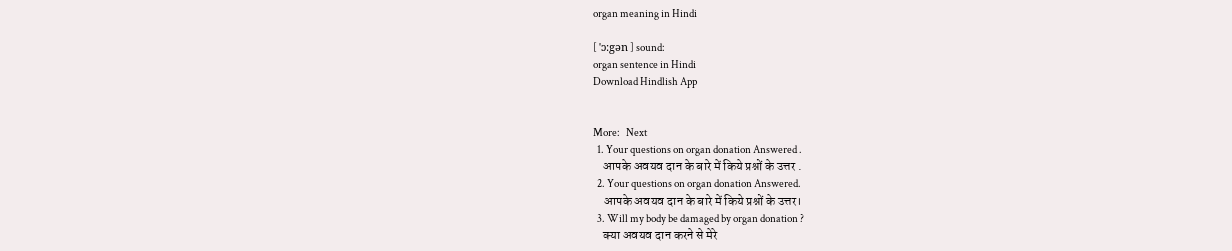organ meaning in Hindi

[ 'ɔ:gən ] sound:
organ sentence in Hindi
Download Hindlish App


More:   Next
  1. Your questions on organ donation Answered .
    आपके अवयव दान के बारे में किये प्रश्नों के उत्तर .
  2. Your questions on organ donation Answered.
    आपके अवयव दान के बारे में किये प्रश्नों के उत्तर।
  3. Will my body be damaged by organ donation ?
    क्या अवयव दान करने से मेरे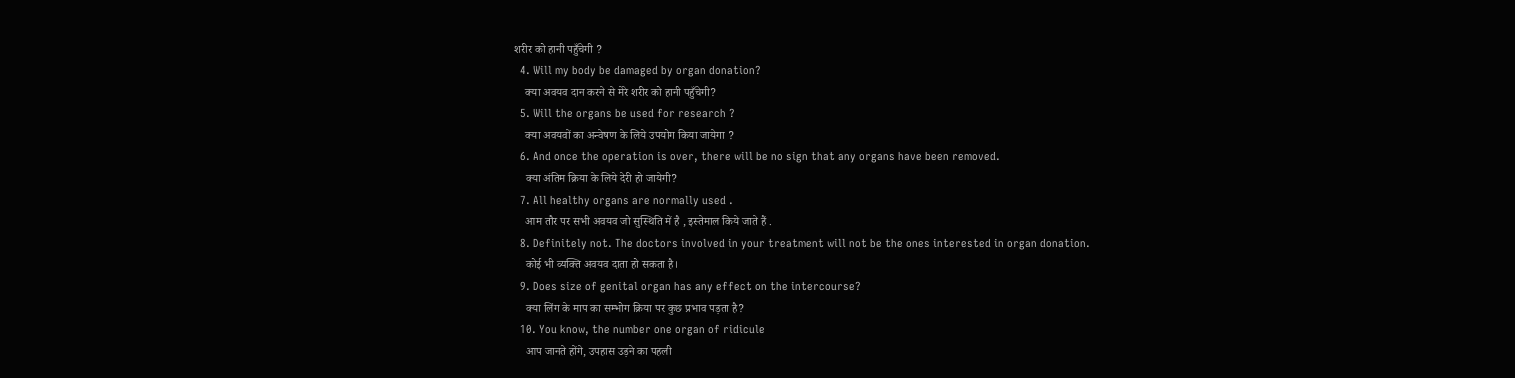शरीर को हानी पहुँचेगी ?
  4. Will my body be damaged by organ donation?
    क्या अवयव दान करने से मेरे शरीर को हानी पहुँचेगी?
  5. Will the organs be used for research ?
    क्या अवयवों का अन्वेषण के लिये उपयोग किया जायेगा ?
  6. And once the operation is over, there will be no sign that any organs have been removed.
    क्या अंतिम क्रिया के लिये देरी हो जायेगी?
  7. All healthy organs are normally used .
    आम तौर पर सभी अवयव जो सुस्थिति में है , इस्तेमाल किये जाते हैं .
  8. Definitely not. The doctors involved in your treatment will not be the ones interested in organ donation.
    कोई भी व्यक्ति अवयव दाता हो सकता है।
  9. Does size of genital organ has any effect on the intercourse?
    क्या लिंग के माप का सम्भोग क्रिया पर कुछ प्रभाव पड़ता है?
  10. You know, the number one organ of ridicule
    आप जानते होंगे, उपहास उड़ने का पहली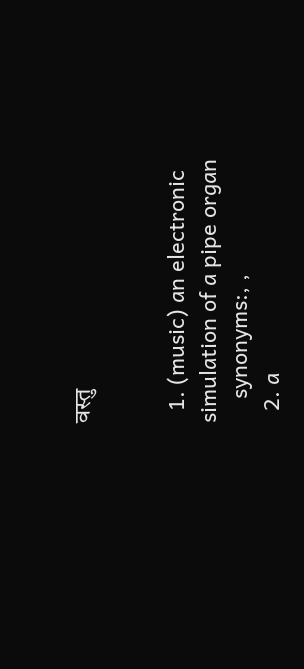वस्तु


  1. (music) an electronic simulation of a pipe organ
    synonyms:, ,
  2. a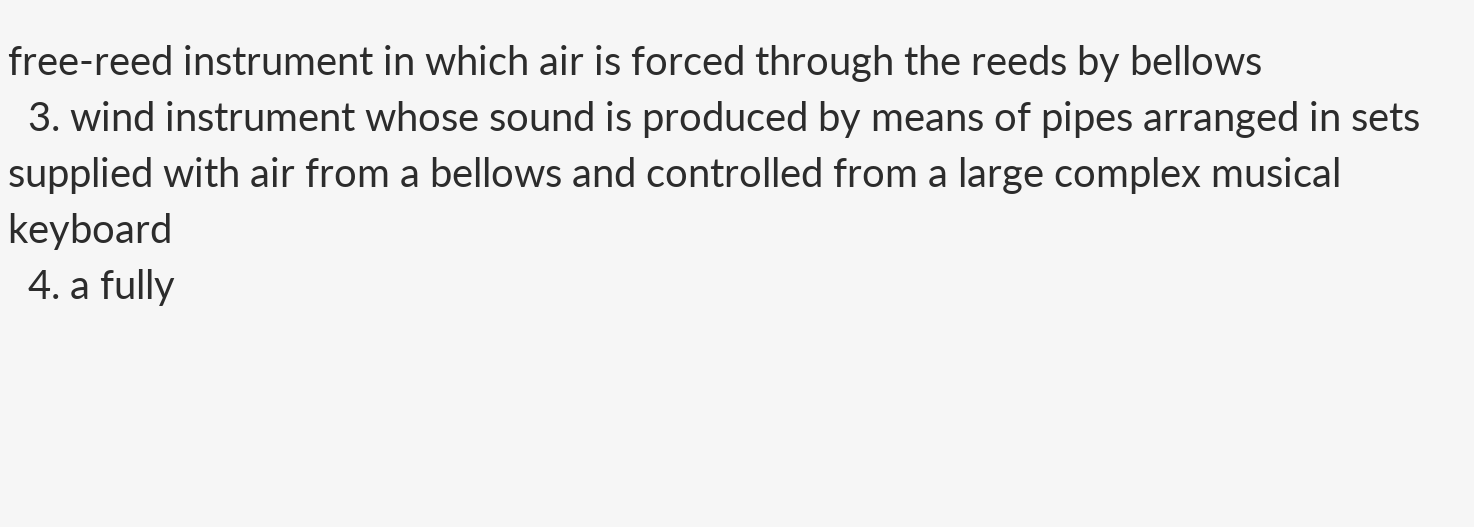free-reed instrument in which air is forced through the reeds by bellows
  3. wind instrument whose sound is produced by means of pipes arranged in sets supplied with air from a bellows and controlled from a large complex musical keyboard
  4. a fully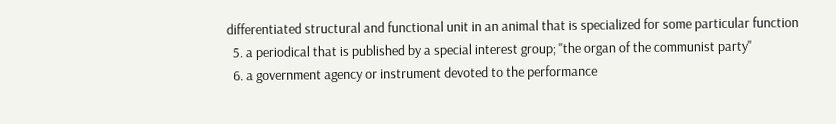differentiated structural and functional unit in an animal that is specialized for some particular function
  5. a periodical that is published by a special interest group; "the organ of the communist party"
  6. a government agency or instrument devoted to the performance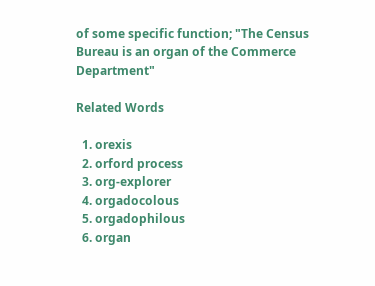of some specific function; "The Census Bureau is an organ of the Commerce Department"

Related Words

  1. orexis
  2. orford process
  3. org-explorer
  4. orgadocolous
  5. orgadophilous
  6. organ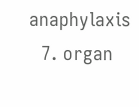anaphylaxis
  7. organ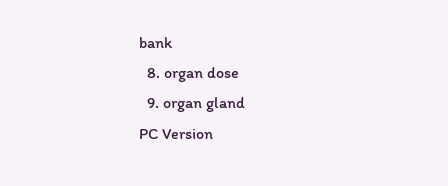bank
  8. organ dose
  9. organ gland
PC Version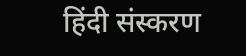हिंदी संस्करण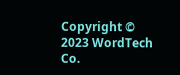Copyright © 2023 WordTech Co.